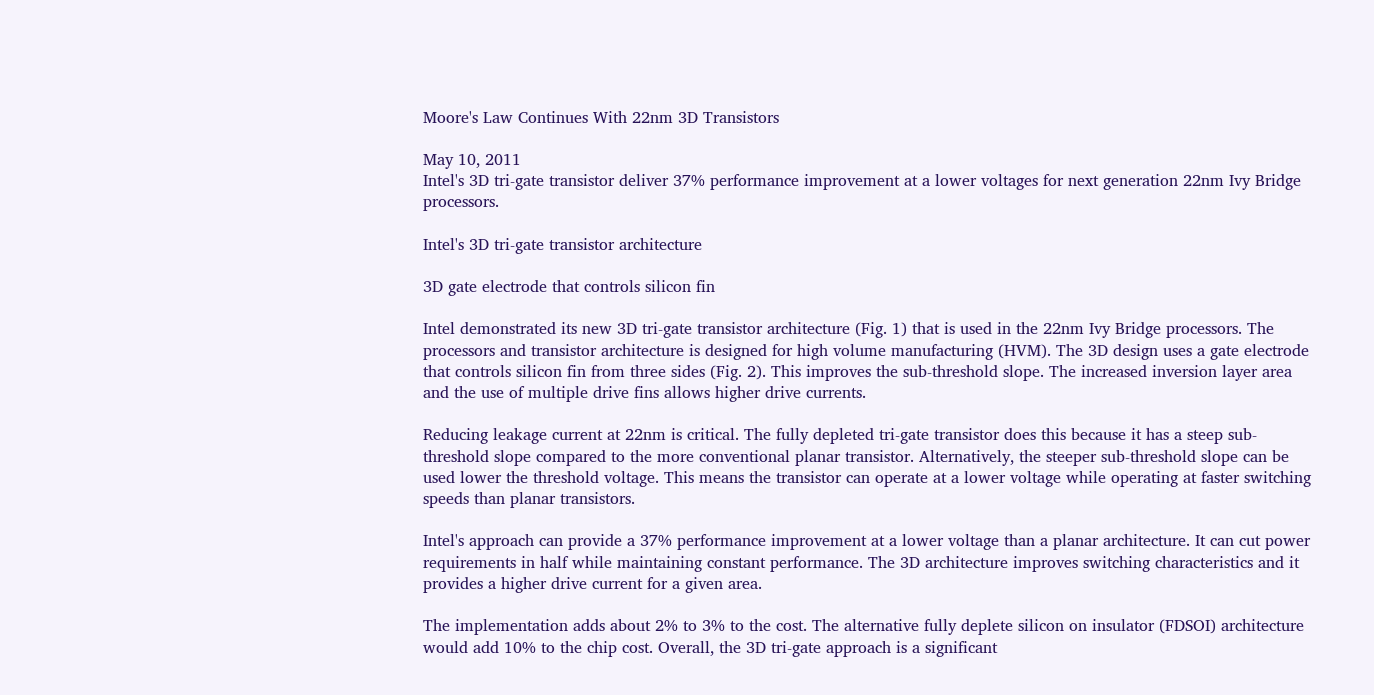Moore's Law Continues With 22nm 3D Transistors

May 10, 2011
Intel's 3D tri-gate transistor deliver 37% performance improvement at a lower voltages for next generation 22nm Ivy Bridge processors.

Intel's 3D tri-gate transistor architecture

3D gate electrode that controls silicon fin

Intel demonstrated its new 3D tri-gate transistor architecture (Fig. 1) that is used in the 22nm Ivy Bridge processors. The processors and transistor architecture is designed for high volume manufacturing (HVM). The 3D design uses a gate electrode that controls silicon fin from three sides (Fig. 2). This improves the sub-threshold slope. The increased inversion layer area and the use of multiple drive fins allows higher drive currents.

Reducing leakage current at 22nm is critical. The fully depleted tri-gate transistor does this because it has a steep sub-threshold slope compared to the more conventional planar transistor. Alternatively, the steeper sub-threshold slope can be used lower the threshold voltage. This means the transistor can operate at a lower voltage while operating at faster switching speeds than planar transistors.

Intel's approach can provide a 37% performance improvement at a lower voltage than a planar architecture. It can cut power requirements in half while maintaining constant performance. The 3D architecture improves switching characteristics and it provides a higher drive current for a given area.

The implementation adds about 2% to 3% to the cost. The alternative fully deplete silicon on insulator (FDSOI) architecture would add 10% to the chip cost. Overall, the 3D tri-gate approach is a significant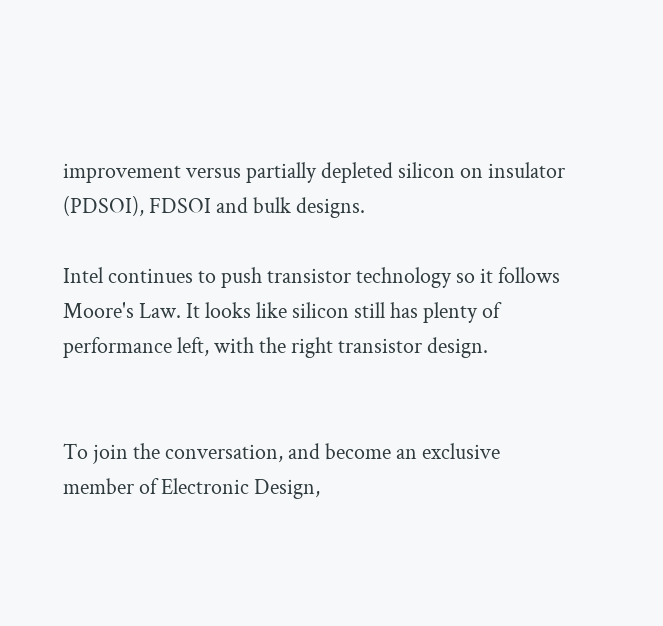improvement versus partially depleted silicon on insulator (PDSOI), FDSOI and bulk designs.

Intel continues to push transistor technology so it follows Moore's Law. It looks like silicon still has plenty of performance left, with the right transistor design.


To join the conversation, and become an exclusive member of Electronic Design,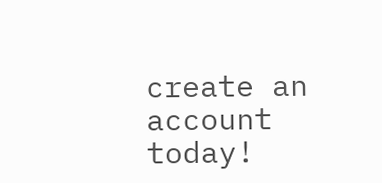create an account today!